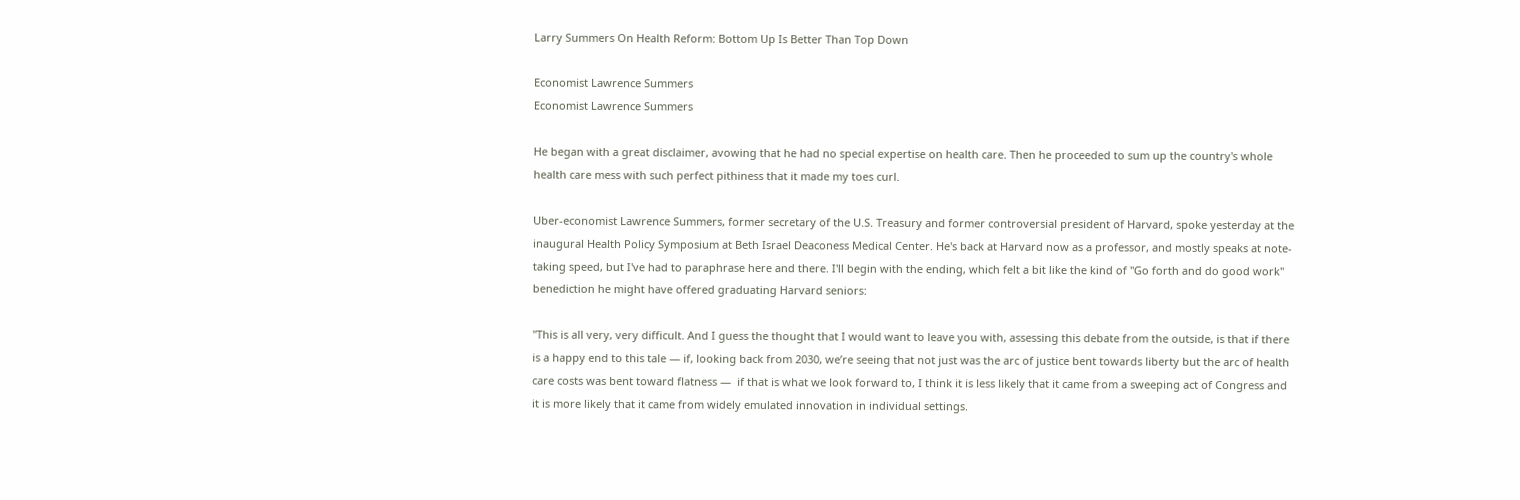Larry Summers On Health Reform: Bottom Up Is Better Than Top Down

Economist Lawrence Summers
Economist Lawrence Summers

He began with a great disclaimer, avowing that he had no special expertise on health care. Then he proceeded to sum up the country's whole health care mess with such perfect pithiness that it made my toes curl.

Uber-economist Lawrence Summers, former secretary of the U.S. Treasury and former controversial president of Harvard, spoke yesterday at the inaugural Health Policy Symposium at Beth Israel Deaconess Medical Center. He's back at Harvard now as a professor, and mostly speaks at note-taking speed, but I've had to paraphrase here and there. I'll begin with the ending, which felt a bit like the kind of "Go forth and do good work" benediction he might have offered graduating Harvard seniors:

"This is all very, very difficult. And I guess the thought that I would want to leave you with, assessing this debate from the outside, is that if there is a happy end to this tale — if, looking back from 2030, we’re seeing that not just was the arc of justice bent towards liberty but the arc of health care costs was bent toward flatness —  if that is what we look forward to, I think it is less likely that it came from a sweeping act of Congress and it is more likely that it came from widely emulated innovation in individual settings.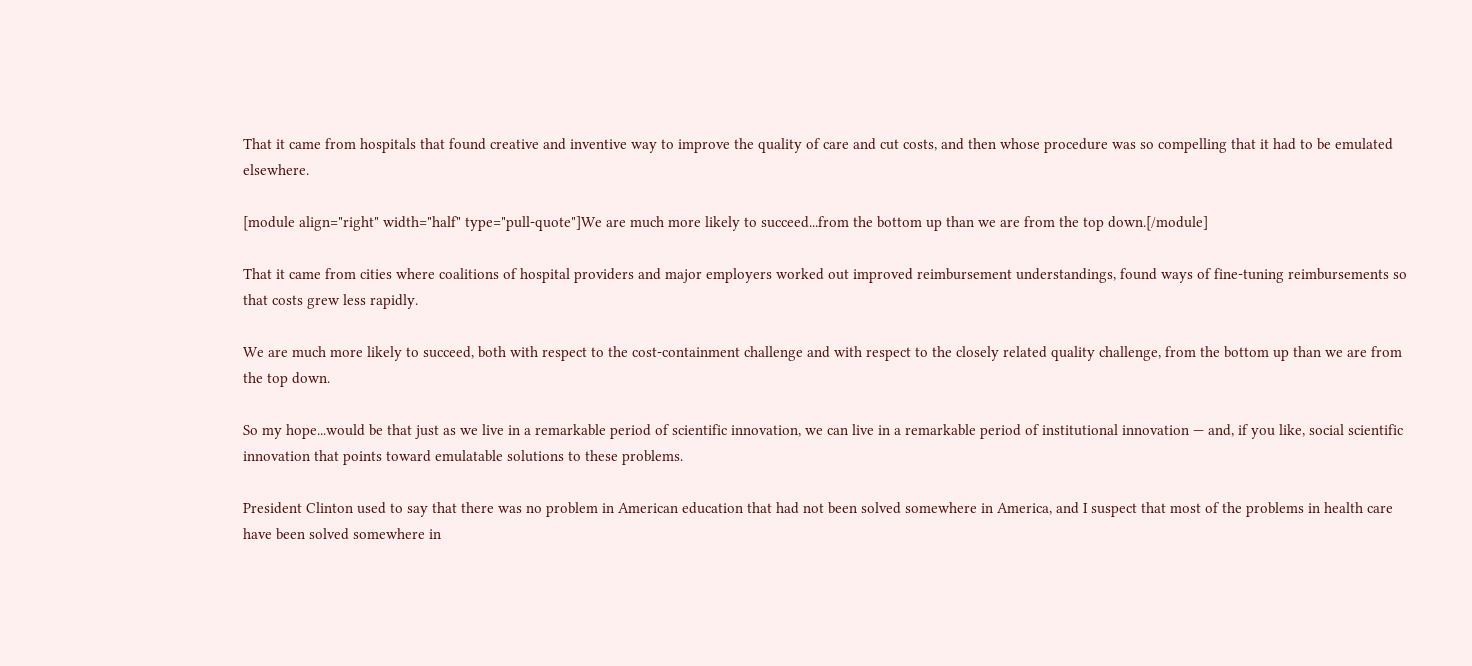That it came from hospitals that found creative and inventive way to improve the quality of care and cut costs, and then whose procedure was so compelling that it had to be emulated elsewhere.

[module align="right" width="half" type="pull-quote"]We are much more likely to succeed...from the bottom up than we are from the top down.[/module]

That it came from cities where coalitions of hospital providers and major employers worked out improved reimbursement understandings, found ways of fine-tuning reimbursements so that costs grew less rapidly.

We are much more likely to succeed, both with respect to the cost-containment challenge and with respect to the closely related quality challenge, from the bottom up than we are from the top down.

So my hope...would be that just as we live in a remarkable period of scientific innovation, we can live in a remarkable period of institutional innovation — and, if you like, social scientific innovation that points toward emulatable solutions to these problems.

President Clinton used to say that there was no problem in American education that had not been solved somewhere in America, and I suspect that most of the problems in health care have been solved somewhere in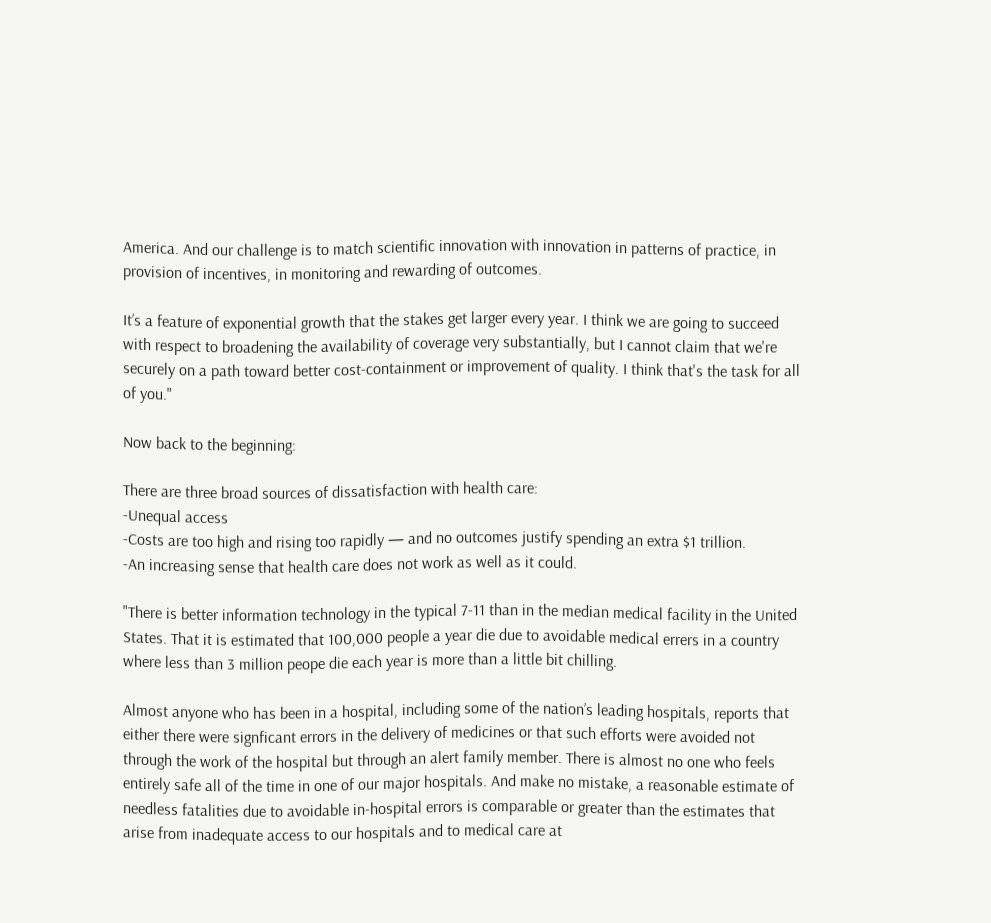America. And our challenge is to match scientific innovation with innovation in patterns of practice, in provision of incentives, in monitoring and rewarding of outcomes.

It’s a feature of exponential growth that the stakes get larger every year. I think we are going to succeed with respect to broadening the availability of coverage very substantially, but I cannot claim that we're securely on a path toward better cost-containment or improvement of quality. I think that's the task for all of you."

Now back to the beginning:

There are three broad sources of dissatisfaction with health care:
-Unequal access
-Costs are too high and rising too rapidly — and no outcomes justify spending an extra $1 trillion.
-An increasing sense that health care does not work as well as it could.

"There is better information technology in the typical 7-11 than in the median medical facility in the United States. That it is estimated that 100,000 people a year die due to avoidable medical errers in a country where less than 3 million peope die each year is more than a little bit chilling.

Almost anyone who has been in a hospital, including some of the nation’s leading hospitals, reports that either there were signficant errors in the delivery of medicines or that such efforts were avoided not through the work of the hospital but through an alert family member. There is almost no one who feels entirely safe all of the time in one of our major hospitals. And make no mistake, a reasonable estimate of needless fatalities due to avoidable in-hospital errors is comparable or greater than the estimates that arise from inadequate access to our hospitals and to medical care at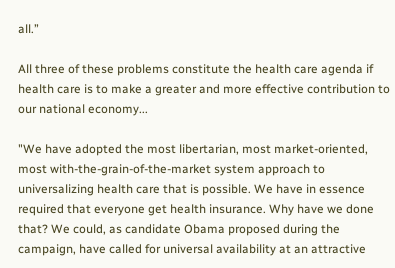all.”

All three of these problems constitute the health care agenda if health care is to make a greater and more effective contribution to our national economy...

"We have adopted the most libertarian, most market-oriented, most with-the-grain-of-the-market system approach to universalizing health care that is possible. We have in essence required that everyone get health insurance. Why have we done that? We could, as candidate Obama proposed during the campaign, have called for universal availability at an attractive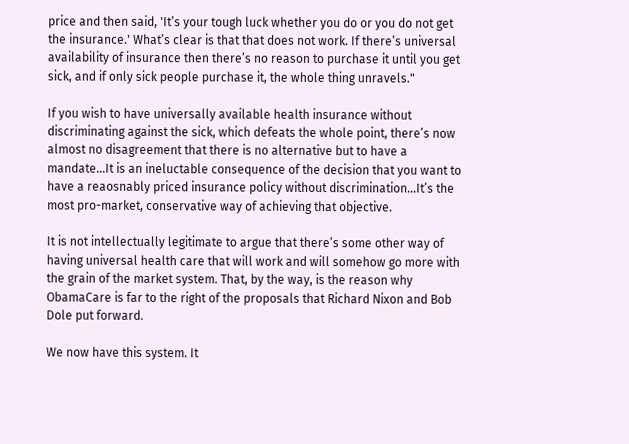price and then said, 'It’s your tough luck whether you do or you do not get the insurance.' What’s clear is that that does not work. If there’s universal availability of insurance then there’s no reason to purchase it until you get sick, and if only sick people purchase it, the whole thing unravels."

If you wish to have universally available health insurance without discriminating against the sick, which defeats the whole point, there’s now almost no disagreement that there is no alternative but to have a mandate...It is an ineluctable consequence of the decision that you want to have a reaosnably priced insurance policy without discrimination...It’s the most pro-market, conservative way of achieving that objective.

It is not intellectually legitimate to argue that there’s some other way of having universal health care that will work and will somehow go more with the grain of the market system. That, by the way, is the reason why ObamaCare is far to the right of the proposals that Richard Nixon and Bob Dole put forward.

We now have this system. It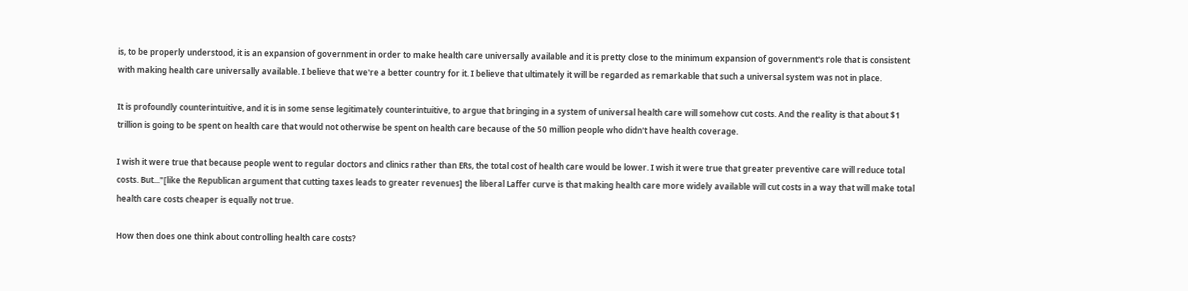is, to be properly understood, it is an expansion of government in order to make health care universally available and it is pretty close to the minimum expansion of government's role that is consistent with making health care universally available. I believe that we're a better country for it. I believe that ultimately it will be regarded as remarkable that such a universal system was not in place.

It is profoundly counterintuitive, and it is in some sense legitimately counterintuitive, to argue that bringing in a system of universal health care will somehow cut costs. And the reality is that about $1 trillion is going to be spent on health care that would not otherwise be spent on health care because of the 50 million people who didn't have health coverage.

I wish it were true that because people went to regular doctors and clinics rather than ERs, the total cost of health care would be lower. I wish it were true that greater preventive care will reduce total costs. But..."[like the Republican argument that cutting taxes leads to greater revenues] the liberal Laffer curve is that making health care more widely available will cut costs in a way that will make total health care costs cheaper is equally not true.

How then does one think about controlling health care costs?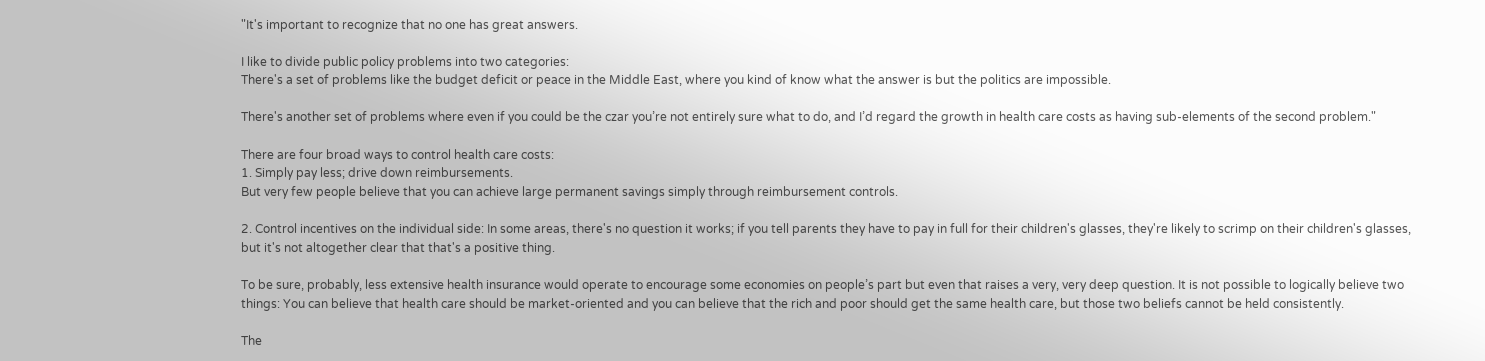"It's important to recognize that no one has great answers.

I like to divide public policy problems into two categories:
There's a set of problems like the budget deficit or peace in the Middle East, where you kind of know what the answer is but the politics are impossible.

There's another set of problems where even if you could be the czar you’re not entirely sure what to do, and I’d regard the growth in health care costs as having sub-elements of the second problem."

There are four broad ways to control health care costs:
1. Simply pay less; drive down reimbursements.
But very few people believe that you can achieve large permanent savings simply through reimbursement controls.

2. Control incentives on the individual side: In some areas, there's no question it works; if you tell parents they have to pay in full for their children's glasses, they're likely to scrimp on their children's glasses, but it's not altogether clear that that's a positive thing.

To be sure, probably, less extensive health insurance would operate to encourage some economies on people’s part but even that raises a very, very deep question. It is not possible to logically believe two things: You can believe that health care should be market-oriented and you can believe that the rich and poor should get the same health care, but those two beliefs cannot be held consistently.

The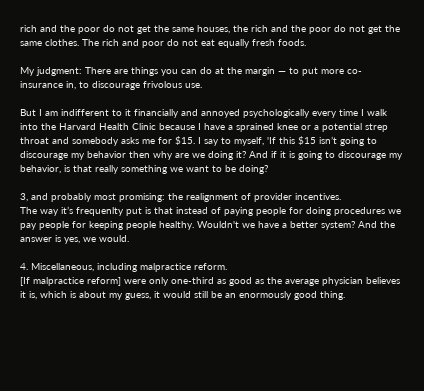rich and the poor do not get the same houses, the rich and the poor do not get the same clothes. The rich and poor do not eat equally fresh foods.

My judgment: There are things you can do at the margin — to put more co-insurance in, to discourage frivolous use.

But I am indifferent to it financially and annoyed psychologically every time I walk into the Harvard Health Clinic because I have a sprained knee or a potential strep throat and somebody asks me for $15. I say to myself, 'If this $15 isn’t going to discourage my behavior then why are we doing it? And if it is going to discourage my behavior, is that really something we want to be doing?

3, and probably most promising: the realignment of provider incentives.
The way it’s frequenlty put is that instead of paying people for doing procedures we pay people for keeping people healthy. Wouldn't we have a better system? And the answer is yes, we would.

4. Miscellaneous, including malpractice reform.
[If malpractice reform] were only one-third as good as the average physician believes it is, which is about my guess, it would still be an enormously good thing.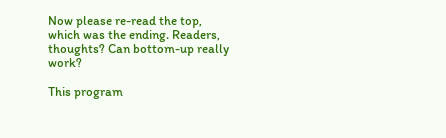Now please re-read the top, which was the ending. Readers, thoughts? Can bottom-up really work?

This program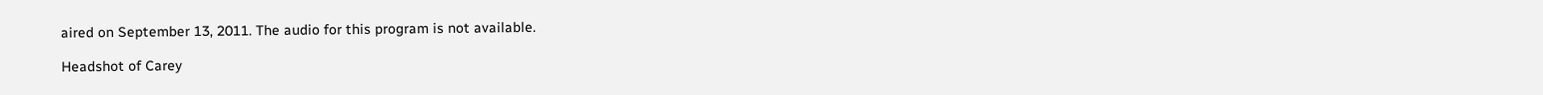aired on September 13, 2011. The audio for this program is not available.

Headshot of Carey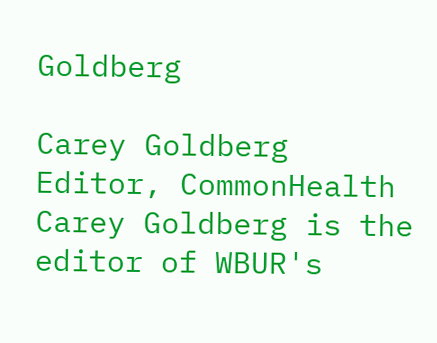Goldberg

Carey Goldberg Editor, CommonHealth
Carey Goldberg is the editor of WBUR's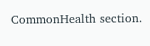CommonHealth section.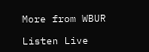More from WBUR

Listen Live